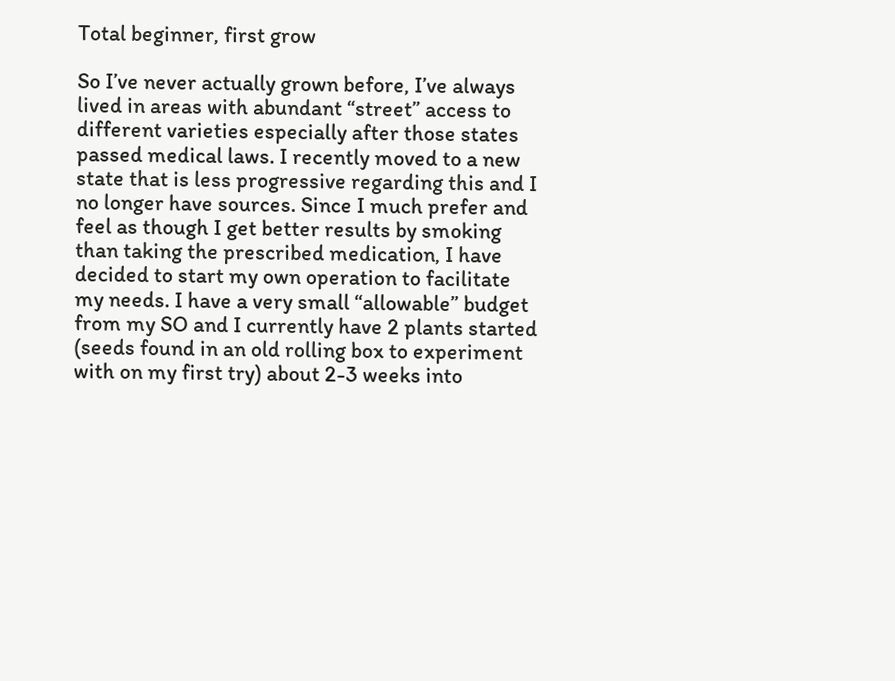Total beginner, first grow

So I’ve never actually grown before, I’ve always lived in areas with abundant “street” access to different varieties especially after those states passed medical laws. I recently moved to a new state that is less progressive regarding this and I no longer have sources. Since I much prefer and feel as though I get better results by smoking than taking the prescribed medication, I have decided to start my own operation to facilitate my needs. I have a very small “allowable” budget from my SO and I currently have 2 plants started (seeds found in an old rolling box to experiment with on my first try) about 2-3 weeks into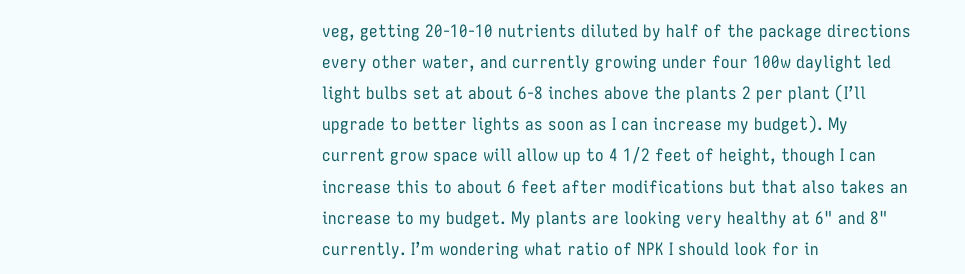veg, getting 20-10-10 nutrients diluted by half of the package directions every other water, and currently growing under four 100w daylight led light bulbs set at about 6-8 inches above the plants 2 per plant (I’ll upgrade to better lights as soon as I can increase my budget). My current grow space will allow up to 4 1/2 feet of height, though I can increase this to about 6 feet after modifications but that also takes an increase to my budget. My plants are looking very healthy at 6" and 8" currently. I’m wondering what ratio of NPK I should look for in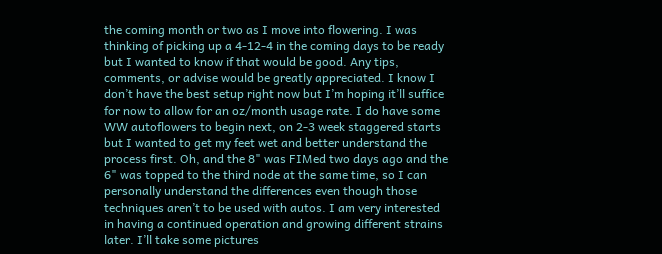the coming month or two as I move into flowering. I was thinking of picking up a 4-12-4 in the coming days to be ready but I wanted to know if that would be good. Any tips, comments, or advise would be greatly appreciated. I know I don’t have the best setup right now but I’m hoping it’ll suffice for now to allow for an oz/month usage rate. I do have some WW autoflowers to begin next, on 2-3 week staggered starts but I wanted to get my feet wet and better understand the process first. Oh, and the 8" was FIMed two days ago and the 6" was topped to the third node at the same time, so I can personally understand the differences even though those techniques aren’t to be used with autos. I am very interested in having a continued operation and growing different strains later. I’ll take some pictures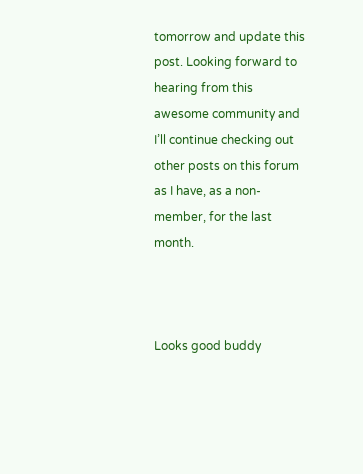tomorrow and update this post. Looking forward to hearing from this awesome community and I’ll continue checking out other posts on this forum as I have, as a non-member, for the last month.



Looks good buddy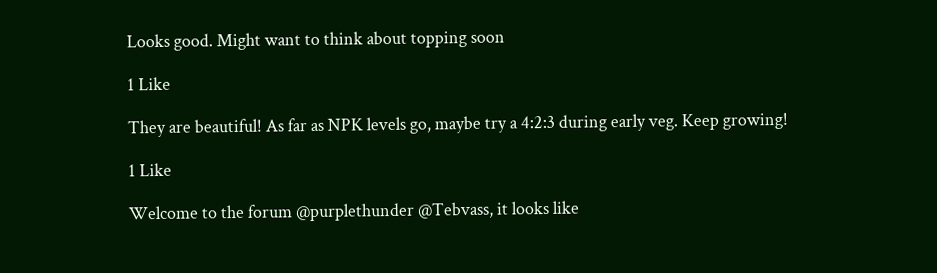Looks good. Might want to think about topping soon

1 Like

They are beautiful! As far as NPK levels go, maybe try a 4:2:3 during early veg. Keep growing!

1 Like

Welcome to the forum @purplethunder @Tebvass, it looks like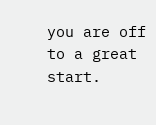you are off to a great start.